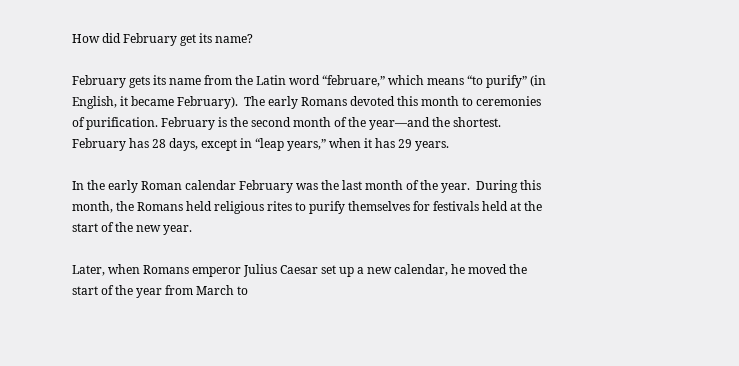How did February get its name?

February gets its name from the Latin word “februare,” which means “to purify” (in English, it became February).  The early Romans devoted this month to ceremonies of purification. February is the second month of the year—and the shortest.  February has 28 days, except in “leap years,” when it has 29 years.

In the early Roman calendar February was the last month of the year.  During this month, the Romans held religious rites to purify themselves for festivals held at the start of the new year.

Later, when Romans emperor Julius Caesar set up a new calendar, he moved the start of the year from March to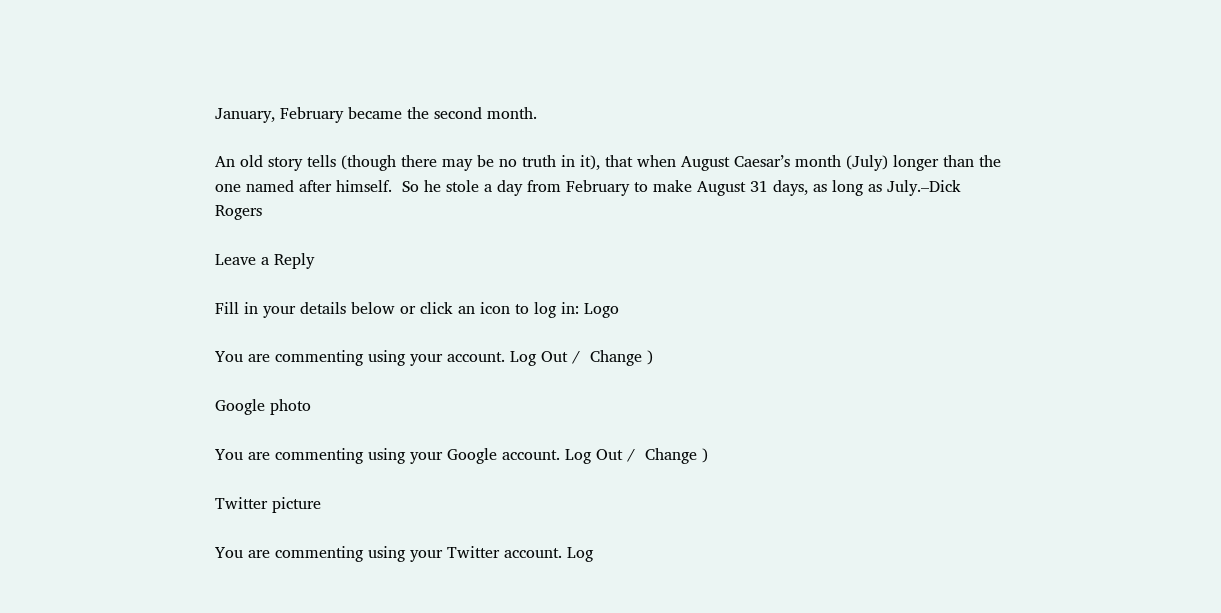January, February became the second month.

An old story tells (though there may be no truth in it), that when August Caesar’s month (July) longer than the one named after himself.  So he stole a day from February to make August 31 days, as long as July.–Dick Rogers

Leave a Reply

Fill in your details below or click an icon to log in: Logo

You are commenting using your account. Log Out /  Change )

Google photo

You are commenting using your Google account. Log Out /  Change )

Twitter picture

You are commenting using your Twitter account. Log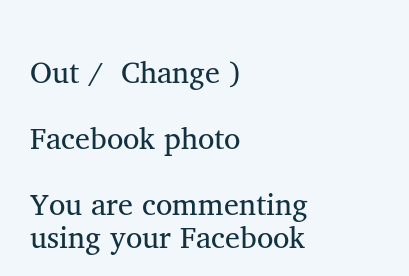Out /  Change )

Facebook photo

You are commenting using your Facebook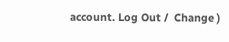account. Log Out /  Change )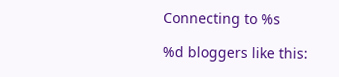Connecting to %s

%d bloggers like this: